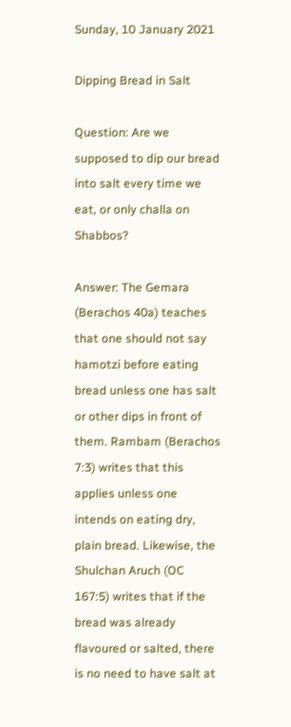Sunday, 10 January 2021

Dipping Bread in Salt

Question: Are we supposed to dip our bread into salt every time we eat, or only challa on Shabbos?

Answer: The Gemara (Berachos 40a) teaches that one should not say hamotzi before eating bread unless one has salt or other dips in front of them. Rambam (Berachos 7:3) writes that this applies unless one intends on eating dry, plain bread. Likewise, the Shulchan Aruch (OC 167:5) writes that if the bread was already flavoured or salted, there is no need to have salt at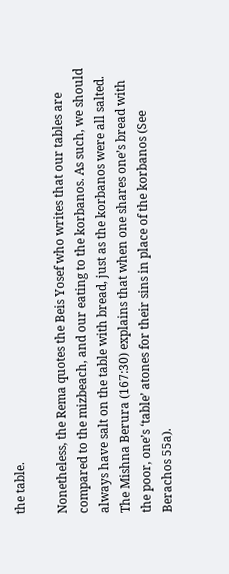the table.

Nonetheless, the Rema quotes the Beis Yosef who writes that our tables are compared to the mizbeach, and our eating to the korbanos. As such, we should always have salt on the table with bread, just as the korbanos were all salted. The Mishna Berura (167:30) explains that when one shares one’s bread with the poor, one’s ‘table’ atones for their sins in place of the korbanos (See Berachos 55a).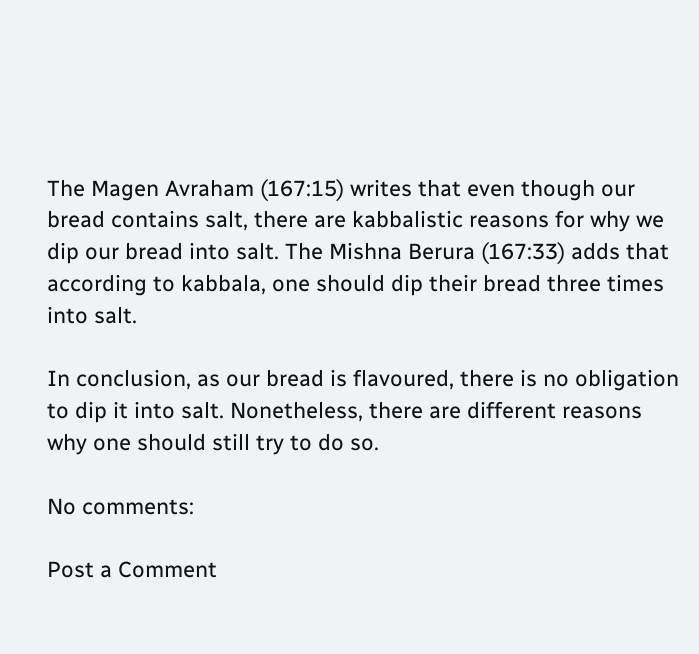The Magen Avraham (167:15) writes that even though our bread contains salt, there are kabbalistic reasons for why we dip our bread into salt. The Mishna Berura (167:33) adds that according to kabbala, one should dip their bread three times into salt.

In conclusion, as our bread is flavoured, there is no obligation to dip it into salt. Nonetheless, there are different reasons why one should still try to do so.

No comments:

Post a Comment